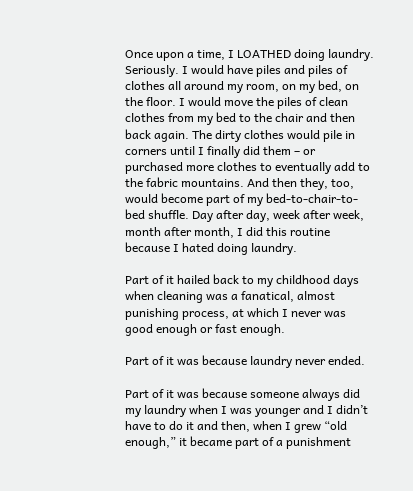Once upon a time, I LOATHED doing laundry. Seriously. I would have piles and piles of clothes all around my room, on my bed, on the floor. I would move the piles of clean clothes from my bed to the chair and then back again. The dirty clothes would pile in corners until I finally did them – or purchased more clothes to eventually add to the fabric mountains. And then they, too, would become part of my bed-to-chair-to-bed shuffle. Day after day, week after week, month after month, I did this routine because I hated doing laundry.

Part of it hailed back to my childhood days when cleaning was a fanatical, almost punishing process, at which I never was good enough or fast enough.

Part of it was because laundry never ended.

Part of it was because someone always did my laundry when I was younger and I didn’t have to do it and then, when I grew “old enough,” it became part of a punishment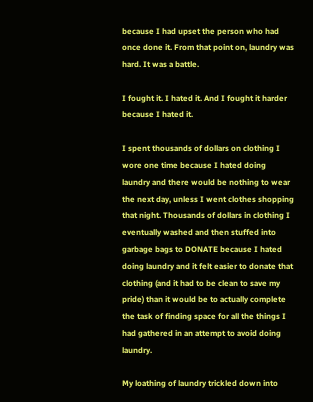because I had upset the person who had once done it. From that point on, laundry was hard. It was a battle.

I fought it. I hated it. And I fought it harder because I hated it.

I spent thousands of dollars on clothing I wore one time because I hated doing laundry and there would be nothing to wear the next day, unless I went clothes shopping that night. Thousands of dollars in clothing I eventually washed and then stuffed into garbage bags to DONATE because I hated doing laundry and it felt easier to donate that clothing (and it had to be clean to save my pride) than it would be to actually complete the task of finding space for all the things I had gathered in an attempt to avoid doing laundry.

My loathing of laundry trickled down into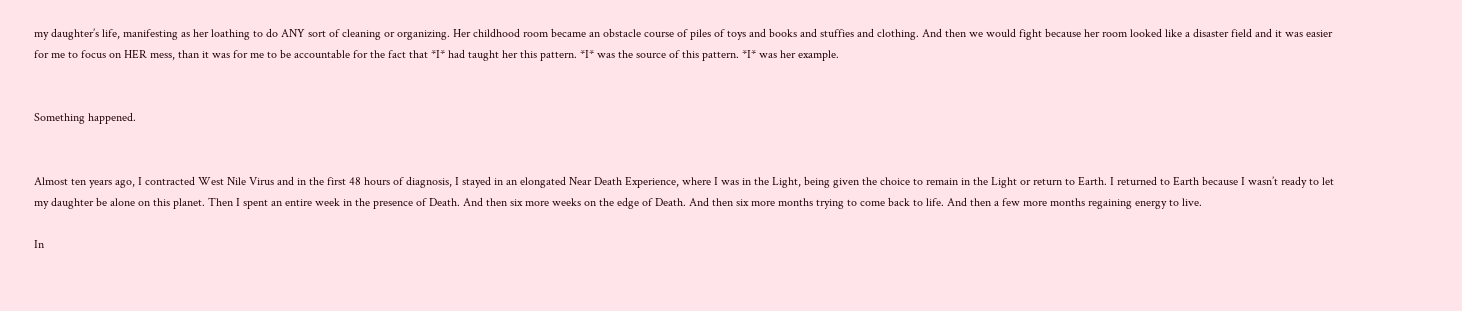my daughter’s life, manifesting as her loathing to do ANY sort of cleaning or organizing. Her childhood room became an obstacle course of piles of toys and books and stuffies and clothing. And then we would fight because her room looked like a disaster field and it was easier for me to focus on HER mess, than it was for me to be accountable for the fact that *I* had taught her this pattern. *I* was the source of this pattern. *I* was her example.


Something happened.


Almost ten years ago, I contracted West Nile Virus and in the first 48 hours of diagnosis, I stayed in an elongated Near Death Experience, where I was in the Light, being given the choice to remain in the Light or return to Earth. I returned to Earth because I wasn’t ready to let my daughter be alone on this planet. Then I spent an entire week in the presence of Death. And then six more weeks on the edge of Death. And then six more months trying to come back to life. And then a few more months regaining energy to live.

In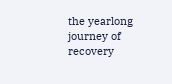the yearlong journey of recovery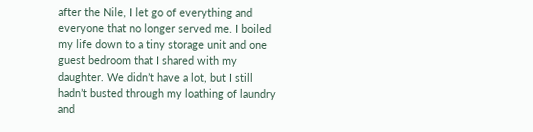after the Nile, I let go of everything and everyone that no longer served me. I boiled my life down to a tiny storage unit and one guest bedroom that I shared with my daughter. We didn’t have a lot, but I still hadn’t busted through my loathing of laundry and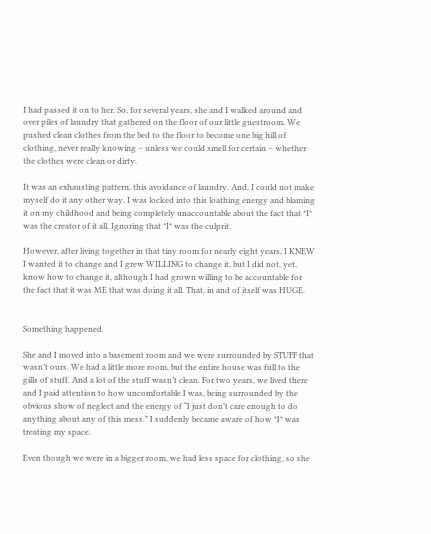I had passed it on to her. So, for several years, she and I walked around and over piles of laundry that gathered on the floor of our little guestroom. We pushed clean clothes from the bed to the floor to become one big hill of clothing, never really knowing – unless we could smell for certain – whether the clothes were clean or dirty.

It was an exhausting pattern, this avoidance of laundry. And, I could not make myself do it any other way. I was locked into this loathing energy and blaming it on my childhood and being completely unaccountable about the fact that *I* was the creator of it all. Ignoring that *I* was the culprit.

However, after living together in that tiny room for nearly eight years, I KNEW I wanted it to change and I grew WILLING to change it, but I did not, yet, know how to change it, although I had grown willing to be accountable for the fact that it was ME that was doing it all. That, in and of itself was HUGE.


Something happened.

She and I moved into a basement room and we were surrounded by STUFF that wasn’t ours. We had a little more room, but the entire house was full to the gills of stuff. And a lot of the stuff wasn’t clean. For two years, we lived there and I paid attention to how uncomfortable I was, being surrounded by the obvious show of neglect and the energy of “I just don’t care enough to do anything about any of this mess.” I suddenly became aware of how *I* was treating my space.

Even though we were in a bigger room, we had less space for clothing, so she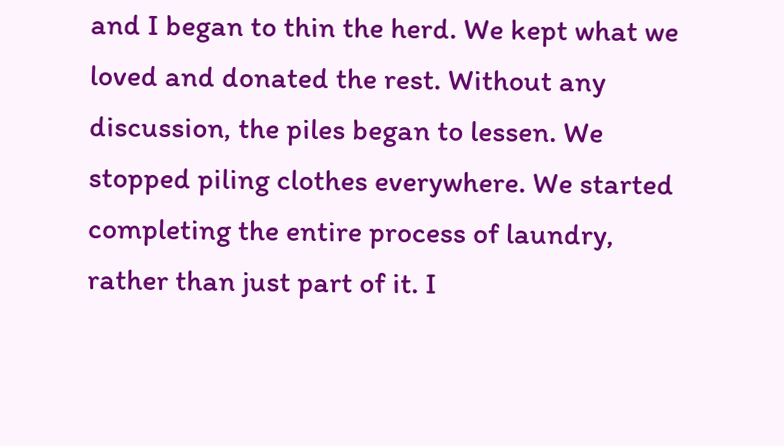and I began to thin the herd. We kept what we loved and donated the rest. Without any discussion, the piles began to lessen. We stopped piling clothes everywhere. We started completing the entire process of laundry, rather than just part of it. I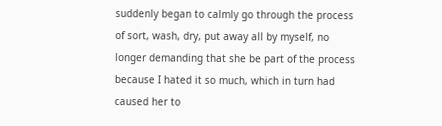suddenly began to calmly go through the process of sort, wash, dry, put away all by myself, no longer demanding that she be part of the process because I hated it so much, which in turn had caused her to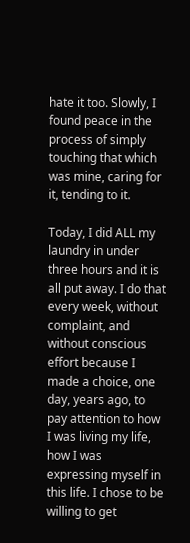hate it too. Slowly, I found peace in the process of simply touching that which was mine, caring for it, tending to it.

Today, I did ALL my laundry in under three hours and it is all put away. I do that every week, without complaint, and without conscious effort because I made a choice, one day, years ago, to pay attention to how I was living my life, how I was expressing myself in this life. I chose to be willing to get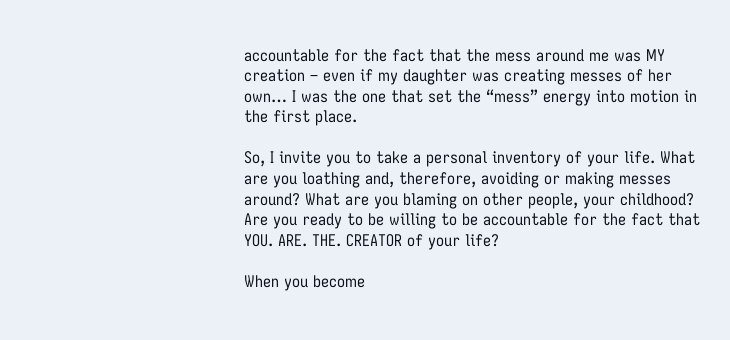accountable for the fact that the mess around me was MY creation – even if my daughter was creating messes of her own… I was the one that set the “mess” energy into motion in the first place.

So, I invite you to take a personal inventory of your life. What are you loathing and, therefore, avoiding or making messes around? What are you blaming on other people, your childhood? Are you ready to be willing to be accountable for the fact that YOU. ARE. THE. CREATOR of your life?

When you become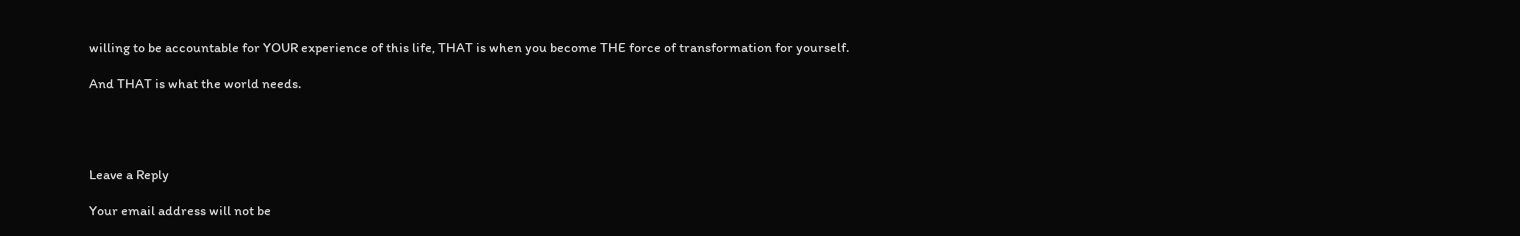willing to be accountable for YOUR experience of this life, THAT is when you become THE force of transformation for yourself.

And THAT is what the world needs.




Leave a Reply

Your email address will not be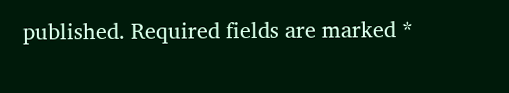published. Required fields are marked *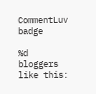CommentLuv badge

%d bloggers like this: